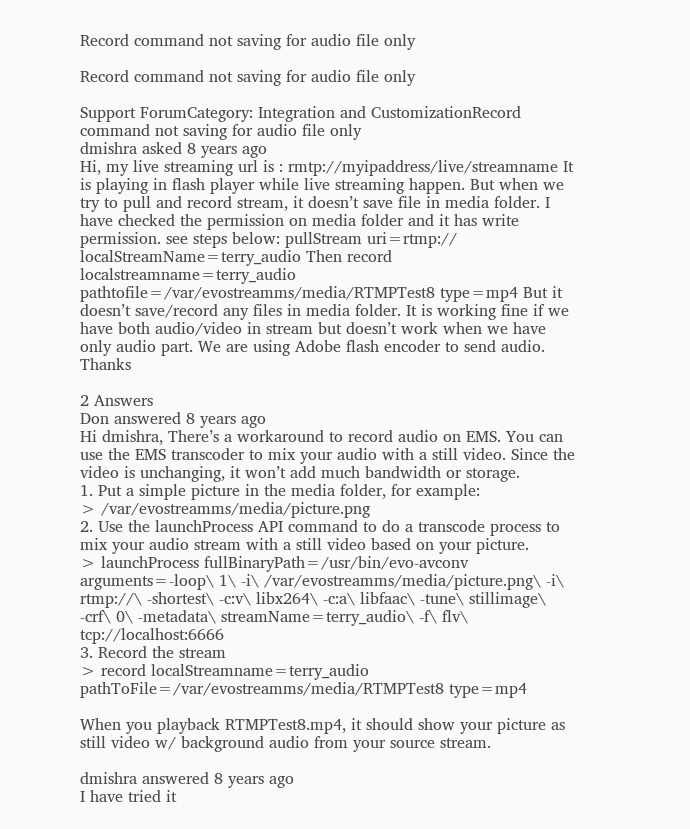Record command not saving for audio file only

Record command not saving for audio file only

Support ForumCategory: Integration and CustomizationRecord command not saving for audio file only
dmishra asked 8 years ago
Hi, my live streaming url is : rmtp://myipaddress/live/streamname It is playing in flash player while live streaming happen. But when we try to pull and record stream, it doesn’t save file in media folder. I have checked the permission on media folder and it has write permission. see steps below: pullStream uri=rtmp:// localStreamName=terry_audio Then record localstreamname=terry_audio pathtofile=/var/evostreamms/media/RTMPTest8 type=mp4 But it doesn’t save/record any files in media folder. It is working fine if we have both audio/video in stream but doesn’t work when we have only audio part. We are using Adobe flash encoder to send audio. Thanks

2 Answers
Don answered 8 years ago
Hi dmishra, There’s a workaround to record audio on EMS. You can use the EMS transcoder to mix your audio with a still video. Since the video is unchanging, it won’t add much bandwidth or storage.
1. Put a simple picture in the media folder, for example:
> /var/evostreamms/media/picture.png
2. Use the launchProcess API command to do a transcode process to mix your audio stream with a still video based on your picture.
> launchProcess fullBinaryPath=/usr/bin/evo-avconv arguments=-loop\ 1\ -i\ /var/evostreamms/media/picture.png\ -i\ rtmp://\ -shortest\ -c:v\ libx264\ -c:a\ libfaac\ -tune\ stillimage\ -crf\ 0\ -metadata\ streamName=terry_audio\ -f\ flv\ tcp://localhost:6666
3. Record the stream
> record localStreamname=terry_audio pathToFile=/var/evostreamms/media/RTMPTest8 type=mp4

When you playback RTMPTest8.mp4, it should show your picture as still video w/ background audio from your source stream.

dmishra answered 8 years ago
I have tried it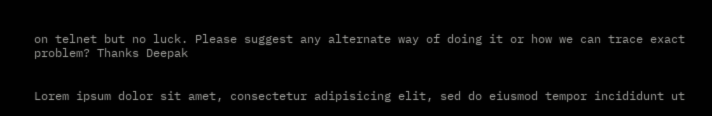on telnet but no luck. Please suggest any alternate way of doing it or how we can trace exact problem? Thanks Deepak


Lorem ipsum dolor sit amet, consectetur adipisicing elit, sed do eiusmod tempor incididunt ut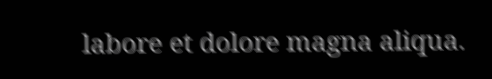labore et dolore magna aliqua.